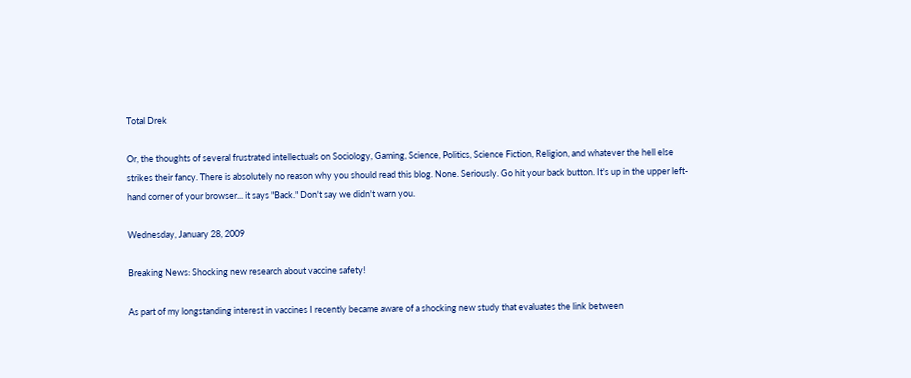Total Drek

Or, the thoughts of several frustrated intellectuals on Sociology, Gaming, Science, Politics, Science Fiction, Religion, and whatever the hell else strikes their fancy. There is absolutely no reason why you should read this blog. None. Seriously. Go hit your back button. It's up in the upper left-hand corner of your browser... it says "Back." Don't say we didn't warn you.

Wednesday, January 28, 2009

Breaking News: Shocking new research about vaccine safety!

As part of my longstanding interest in vaccines I recently became aware of a shocking new study that evaluates the link between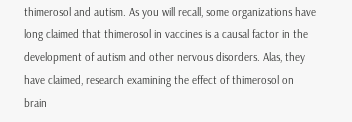thimerosol and autism. As you will recall, some organizations have long claimed that thimerosol in vaccines is a causal factor in the development of autism and other nervous disorders. Alas, they have claimed, research examining the effect of thimerosol on brain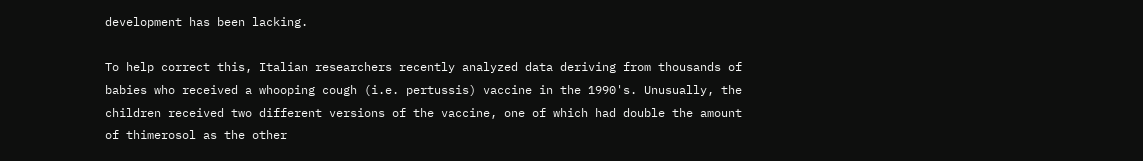development has been lacking.

To help correct this, Italian researchers recently analyzed data deriving from thousands of babies who received a whooping cough (i.e. pertussis) vaccine in the 1990's. Unusually, the children received two different versions of the vaccine, one of which had double the amount of thimerosol as the other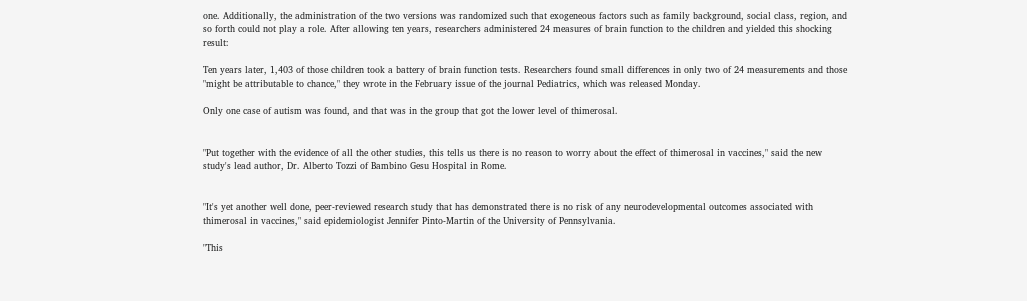one. Additionally, the administration of the two versions was randomized such that exogeneous factors such as family background, social class, region, and so forth could not play a role. After allowing ten years, researchers administered 24 measures of brain function to the children and yielded this shocking result:

Ten years later, 1,403 of those children took a battery of brain function tests. Researchers found small differences in only two of 24 measurements and those "might be attributable to chance," they wrote in the February issue of the journal Pediatrics, which was released Monday.

Only one case of autism was found, and that was in the group that got the lower level of thimerosal.


"Put together with the evidence of all the other studies, this tells us there is no reason to worry about the effect of thimerosal in vaccines," said the new study's lead author, Dr. Alberto Tozzi of Bambino Gesu Hospital in Rome.


"It's yet another well done, peer-reviewed research study that has demonstrated there is no risk of any neurodevelopmental outcomes associated with thimerosal in vaccines," said epidemiologist Jennifer Pinto-Martin of the University of Pennsylvania.

"This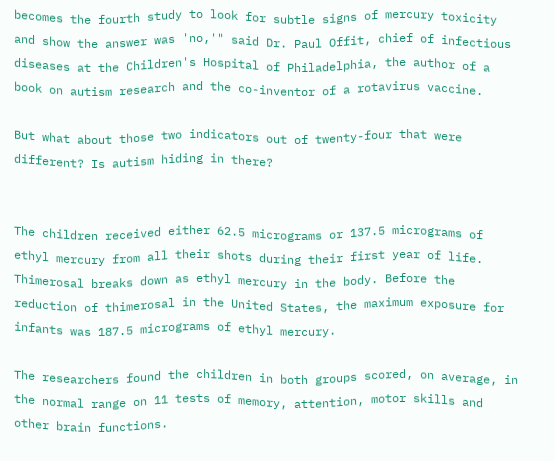becomes the fourth study to look for subtle signs of mercury toxicity and show the answer was 'no,'" said Dr. Paul Offit, chief of infectious diseases at the Children's Hospital of Philadelphia, the author of a book on autism research and the co-inventor of a rotavirus vaccine.

But what about those two indicators out of twenty-four that were different? Is autism hiding in there?


The children received either 62.5 micrograms or 137.5 micrograms of ethyl mercury from all their shots during their first year of life. Thimerosal breaks down as ethyl mercury in the body. Before the reduction of thimerosal in the United States, the maximum exposure for infants was 187.5 micrograms of ethyl mercury.

The researchers found the children in both groups scored, on average, in the normal range on 11 tests of memory, attention, motor skills and other brain functions.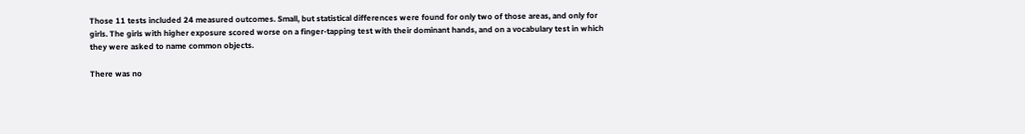Those 11 tests included 24 measured outcomes. Small, but statistical differences were found for only two of those areas, and only for girls. The girls with higher exposure scored worse on a finger-tapping test with their dominant hands, and on a vocabulary test in which they were asked to name common objects.

There was no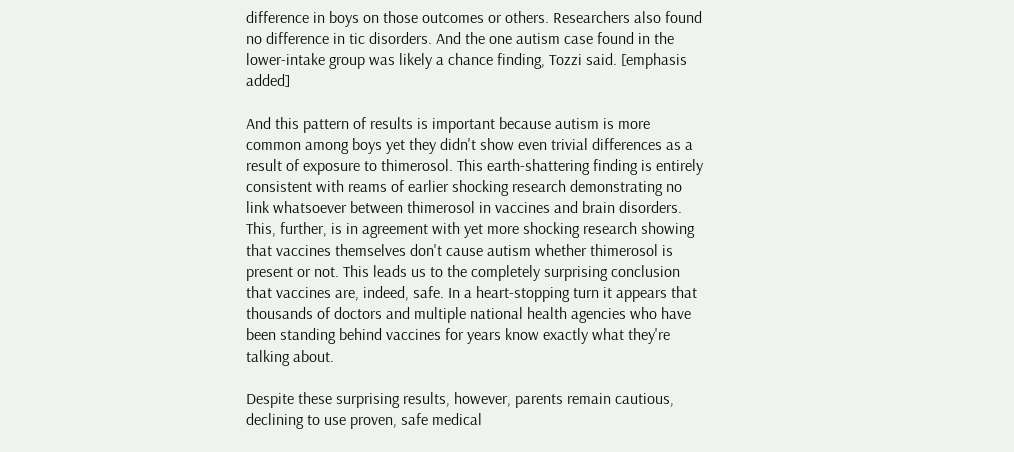difference in boys on those outcomes or others. Researchers also found no difference in tic disorders. And the one autism case found in the lower-intake group was likely a chance finding, Tozzi said. [emphasis added]

And this pattern of results is important because autism is more common among boys yet they didn't show even trivial differences as a result of exposure to thimerosol. This earth-shattering finding is entirely consistent with reams of earlier shocking research demonstrating no link whatsoever between thimerosol in vaccines and brain disorders. This, further, is in agreement with yet more shocking research showing that vaccines themselves don't cause autism whether thimerosol is present or not. This leads us to the completely surprising conclusion that vaccines are, indeed, safe. In a heart-stopping turn it appears that thousands of doctors and multiple national health agencies who have been standing behind vaccines for years know exactly what they're talking about.

Despite these surprising results, however, parents remain cautious, declining to use proven, safe medical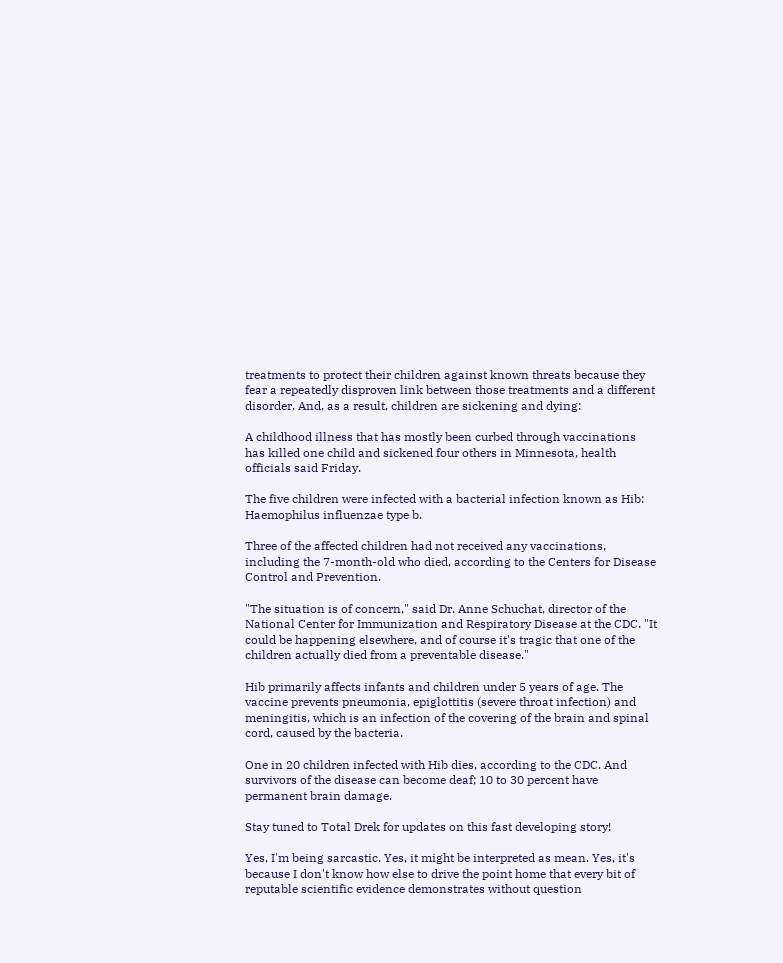treatments to protect their children against known threats because they fear a repeatedly disproven link between those treatments and a different disorder. And, as a result, children are sickening and dying:

A childhood illness that has mostly been curbed through vaccinations has killed one child and sickened four others in Minnesota, health officials said Friday.

The five children were infected with a bacterial infection known as Hib: Haemophilus influenzae type b.

Three of the affected children had not received any vaccinations, including the 7-month-old who died, according to the Centers for Disease Control and Prevention.

"The situation is of concern," said Dr. Anne Schuchat, director of the National Center for Immunization and Respiratory Disease at the CDC. "It could be happening elsewhere, and of course it's tragic that one of the children actually died from a preventable disease."

Hib primarily affects infants and children under 5 years of age. The vaccine prevents pneumonia, epiglottitis (severe throat infection) and meningitis, which is an infection of the covering of the brain and spinal cord, caused by the bacteria.

One in 20 children infected with Hib dies, according to the CDC. And survivors of the disease can become deaf; 10 to 30 percent have permanent brain damage.

Stay tuned to Total Drek for updates on this fast developing story!

Yes, I'm being sarcastic. Yes, it might be interpreted as mean. Yes, it's because I don't know how else to drive the point home that every bit of reputable scientific evidence demonstrates without question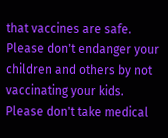that vaccines are safe. Please don't endanger your children and others by not vaccinating your kids. Please don't take medical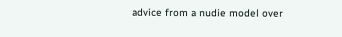advice from a nudie model over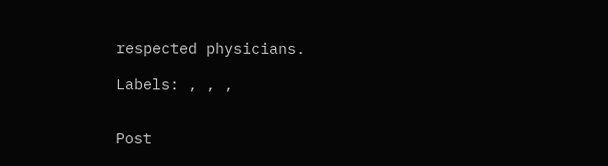respected physicians.

Labels: , , ,


Post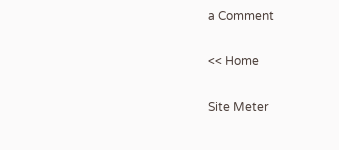a Comment

<< Home

Site Meter